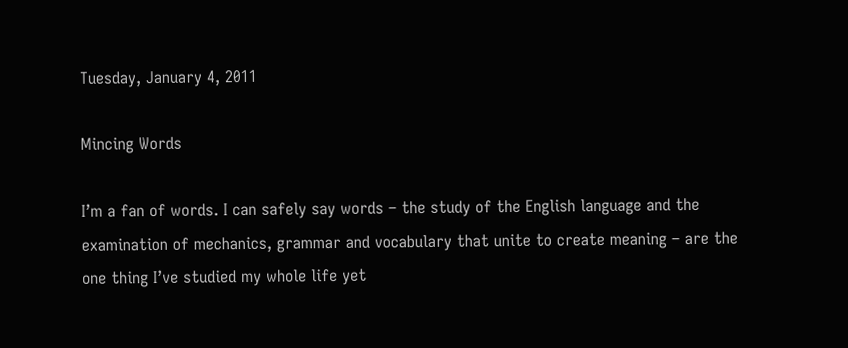Tuesday, January 4, 2011

Mincing Words

I’m a fan of words. I can safely say words – the study of the English language and the examination of mechanics, grammar and vocabulary that unite to create meaning – are the one thing I’ve studied my whole life yet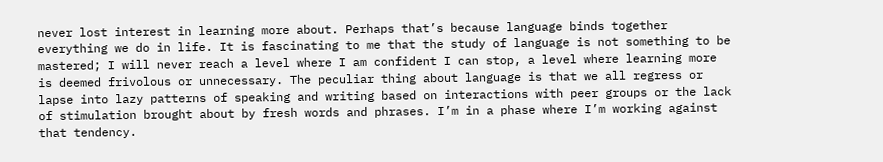never lost interest in learning more about. Perhaps that’s because language binds together everything we do in life. It is fascinating to me that the study of language is not something to be mastered; I will never reach a level where I am confident I can stop, a level where learning more is deemed frivolous or unnecessary. The peculiar thing about language is that we all regress or lapse into lazy patterns of speaking and writing based on interactions with peer groups or the lack of stimulation brought about by fresh words and phrases. I’m in a phase where I’m working against that tendency.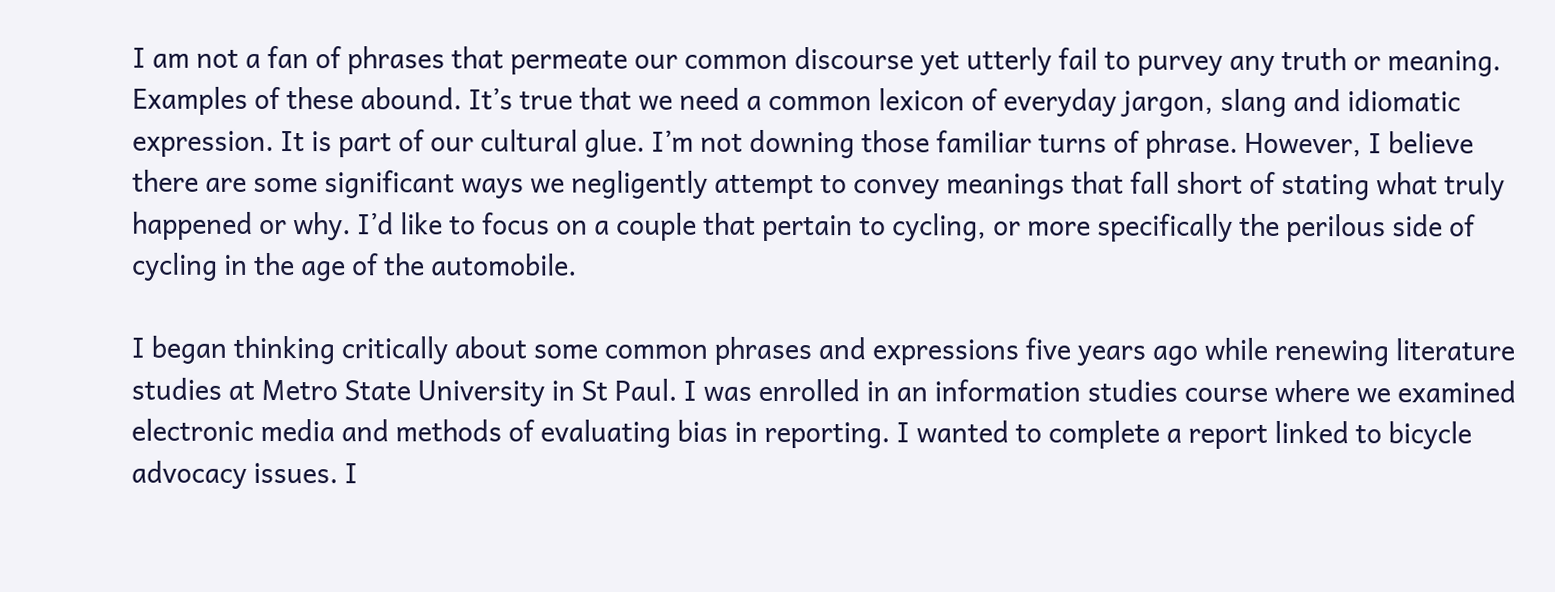I am not a fan of phrases that permeate our common discourse yet utterly fail to purvey any truth or meaning. Examples of these abound. It’s true that we need a common lexicon of everyday jargon, slang and idiomatic expression. It is part of our cultural glue. I’m not downing those familiar turns of phrase. However, I believe there are some significant ways we negligently attempt to convey meanings that fall short of stating what truly happened or why. I’d like to focus on a couple that pertain to cycling, or more specifically the perilous side of cycling in the age of the automobile.

I began thinking critically about some common phrases and expressions five years ago while renewing literature studies at Metro State University in St Paul. I was enrolled in an information studies course where we examined electronic media and methods of evaluating bias in reporting. I wanted to complete a report linked to bicycle advocacy issues. I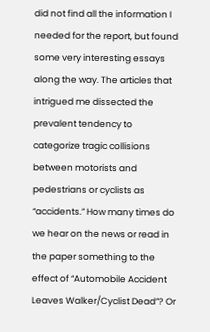did not find all the information I needed for the report, but found some very interesting essays along the way. The articles that intrigued me dissected the prevalent tendency to categorize tragic collisions between motorists and pedestrians or cyclists as “accidents.” How many times do we hear on the news or read in the paper something to the effect of “Automobile Accident Leaves Walker/Cyclist Dead”? Or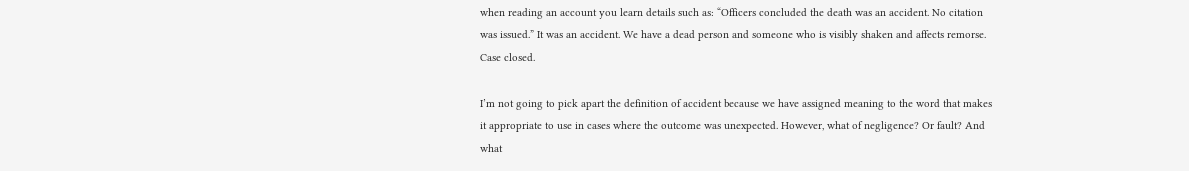when reading an account you learn details such as: “Officers concluded the death was an accident. No citation was issued.” It was an accident. We have a dead person and someone who is visibly shaken and affects remorse. Case closed.

I’m not going to pick apart the definition of accident because we have assigned meaning to the word that makes it appropriate to use in cases where the outcome was unexpected. However, what of negligence? Or fault? And what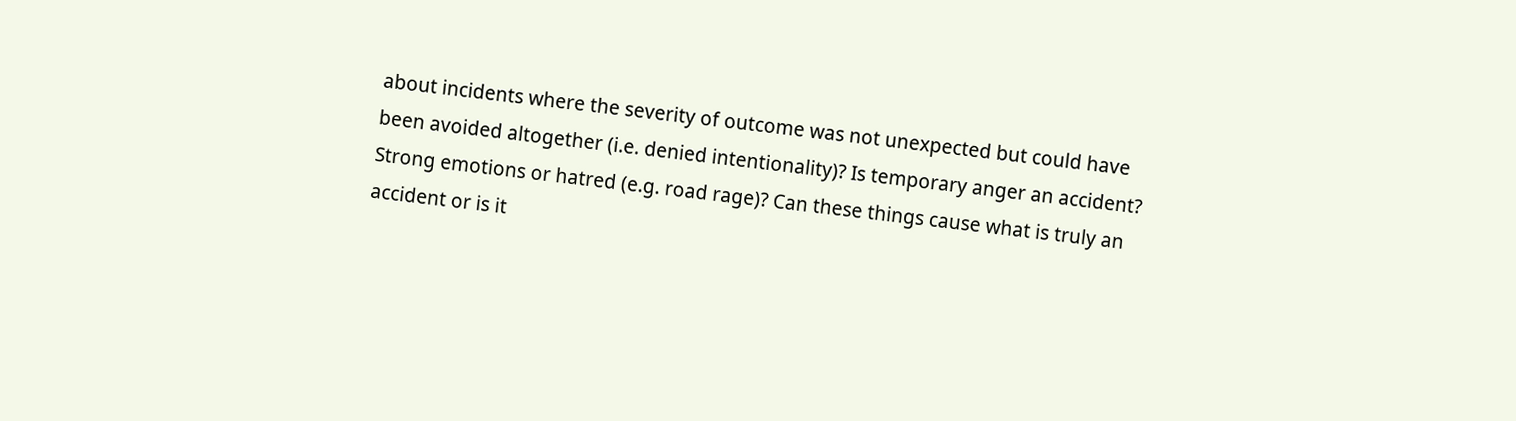about incidents where the severity of outcome was not unexpected but could have been avoided altogether (i.e. denied intentionality)? Is temporary anger an accident? Strong emotions or hatred (e.g. road rage)? Can these things cause what is truly an accident or is it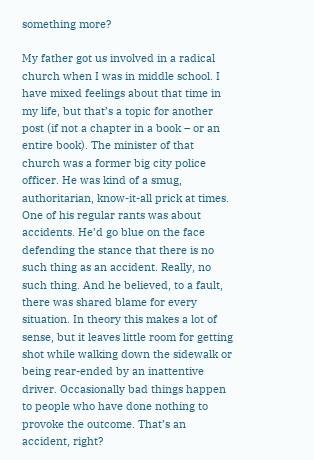something more?

My father got us involved in a radical church when I was in middle school. I have mixed feelings about that time in my life, but that’s a topic for another post (if not a chapter in a book – or an entire book). The minister of that church was a former big city police officer. He was kind of a smug, authoritarian, know-it-all prick at times. One of his regular rants was about accidents. He’d go blue on the face defending the stance that there is no such thing as an accident. Really, no such thing. And he believed, to a fault, there was shared blame for every situation. In theory this makes a lot of sense, but it leaves little room for getting shot while walking down the sidewalk or being rear-ended by an inattentive driver. Occasionally bad things happen to people who have done nothing to provoke the outcome. That’s an accident, right?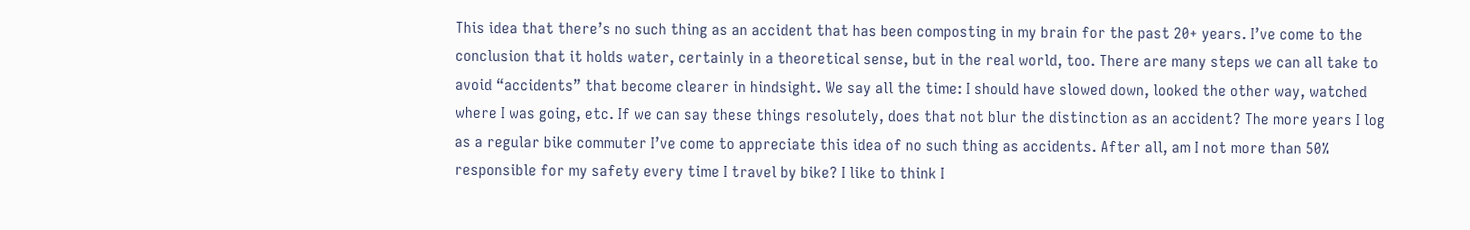This idea that there’s no such thing as an accident that has been composting in my brain for the past 20+ years. I’ve come to the conclusion that it holds water, certainly in a theoretical sense, but in the real world, too. There are many steps we can all take to avoid “accidents” that become clearer in hindsight. We say all the time: I should have slowed down, looked the other way, watched where I was going, etc. If we can say these things resolutely, does that not blur the distinction as an accident? The more years I log as a regular bike commuter I’ve come to appreciate this idea of no such thing as accidents. After all, am I not more than 50% responsible for my safety every time I travel by bike? I like to think I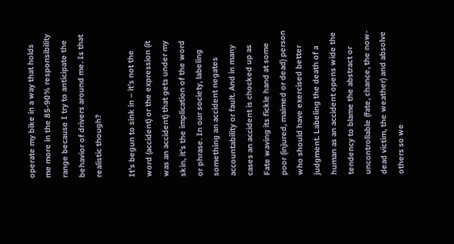operate my bike in a way that holds me more in the 85-90% responsibility range because I try to anticipate the behavior of drivers around me. Is that realistic though?

It’s begun to sink in – it’s not the word (accident) or the expression (it was an accident) that gets under my skin, it’s the implication of the word or phrase. In our society, labeling something an accident negates accountability or fault. And in many cases an accident is chocked up as Fate waving its fickle hand at some poor (injured, maimed or dead) person who should have exercised better judgment. Labeling the death of a human as an accident opens wide the tendency to blame the abstract or uncontrollable (fate, chance, the now-dead victim, the weather) and absolve others so we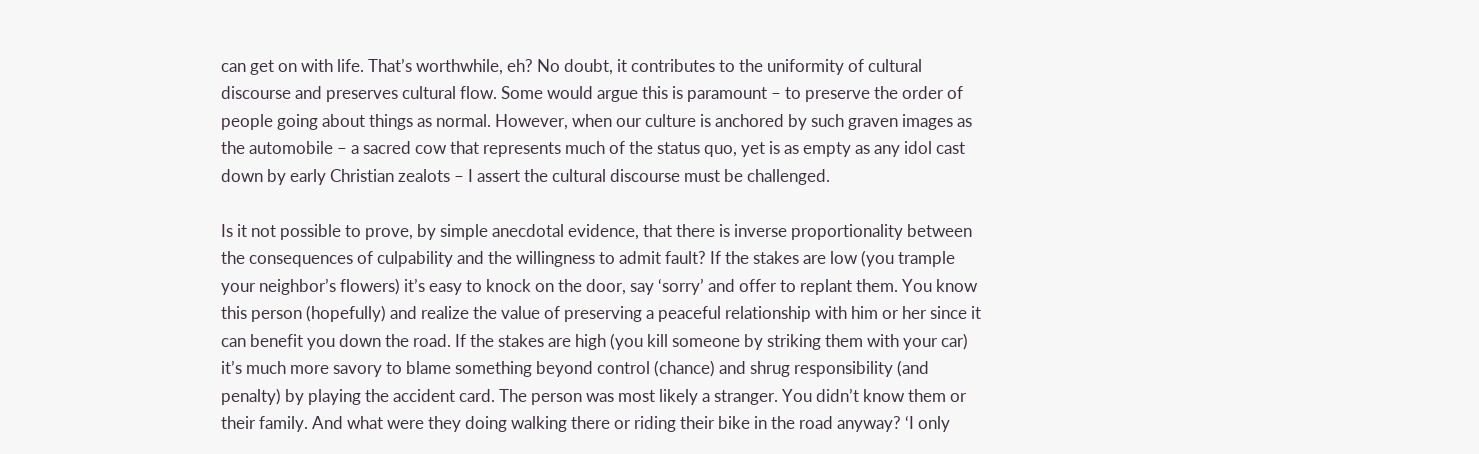can get on with life. That’s worthwhile, eh? No doubt, it contributes to the uniformity of cultural discourse and preserves cultural flow. Some would argue this is paramount – to preserve the order of people going about things as normal. However, when our culture is anchored by such graven images as the automobile – a sacred cow that represents much of the status quo, yet is as empty as any idol cast down by early Christian zealots – I assert the cultural discourse must be challenged.

Is it not possible to prove, by simple anecdotal evidence, that there is inverse proportionality between the consequences of culpability and the willingness to admit fault? If the stakes are low (you trample your neighbor’s flowers) it’s easy to knock on the door, say ‘sorry’ and offer to replant them. You know this person (hopefully) and realize the value of preserving a peaceful relationship with him or her since it can benefit you down the road. If the stakes are high (you kill someone by striking them with your car) it’s much more savory to blame something beyond control (chance) and shrug responsibility (and penalty) by playing the accident card. The person was most likely a stranger. You didn’t know them or their family. And what were they doing walking there or riding their bike in the road anyway? ‘I only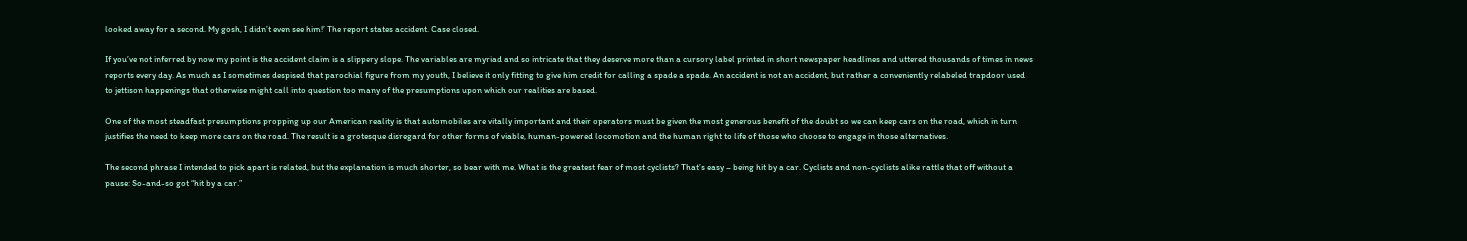looked away for a second. My gosh, I didn’t even see him!’ The report states accident. Case closed.

If you’ve not inferred by now my point is the accident claim is a slippery slope. The variables are myriad and so intricate that they deserve more than a cursory label printed in short newspaper headlines and uttered thousands of times in news reports every day. As much as I sometimes despised that parochial figure from my youth, I believe it only fitting to give him credit for calling a spade a spade. An accident is not an accident, but rather a conveniently relabeled trapdoor used to jettison happenings that otherwise might call into question too many of the presumptions upon which our realities are based.

One of the most steadfast presumptions propping up our American reality is that automobiles are vitally important and their operators must be given the most generous benefit of the doubt so we can keep cars on the road, which in turn justifies the need to keep more cars on the road. The result is a grotesque disregard for other forms of viable, human-powered locomotion and the human right to life of those who choose to engage in those alternatives.

The second phrase I intended to pick apart is related, but the explanation is much shorter, so bear with me. What is the greatest fear of most cyclists? That’s easy – being hit by a car. Cyclists and non-cyclists alike rattle that off without a pause: So-and-so got “hit by a car.”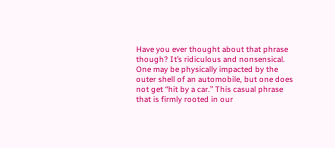Have you ever thought about that phrase though? It’s ridiculous and nonsensical. One may be physically impacted by the outer shell of an automobile, but one does not get “hit by a car.” This casual phrase that is firmly rooted in our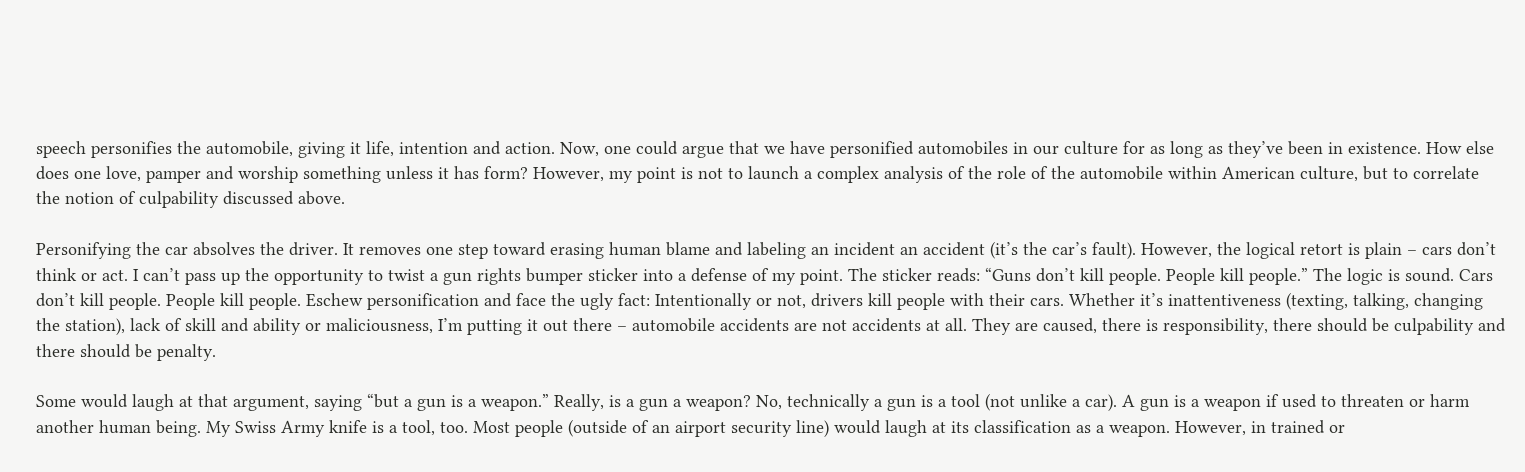speech personifies the automobile, giving it life, intention and action. Now, one could argue that we have personified automobiles in our culture for as long as they’ve been in existence. How else does one love, pamper and worship something unless it has form? However, my point is not to launch a complex analysis of the role of the automobile within American culture, but to correlate the notion of culpability discussed above.

Personifying the car absolves the driver. It removes one step toward erasing human blame and labeling an incident an accident (it’s the car’s fault). However, the logical retort is plain – cars don’t think or act. I can’t pass up the opportunity to twist a gun rights bumper sticker into a defense of my point. The sticker reads: “Guns don’t kill people. People kill people.” The logic is sound. Cars don’t kill people. People kill people. Eschew personification and face the ugly fact: Intentionally or not, drivers kill people with their cars. Whether it’s inattentiveness (texting, talking, changing the station), lack of skill and ability or maliciousness, I’m putting it out there – automobile accidents are not accidents at all. They are caused, there is responsibility, there should be culpability and there should be penalty.

Some would laugh at that argument, saying “but a gun is a weapon.” Really, is a gun a weapon? No, technically a gun is a tool (not unlike a car). A gun is a weapon if used to threaten or harm another human being. My Swiss Army knife is a tool, too. Most people (outside of an airport security line) would laugh at its classification as a weapon. However, in trained or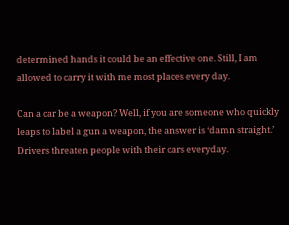determined hands it could be an effective one. Still, I am allowed to carry it with me most places every day.

Can a car be a weapon? Well, if you are someone who quickly leaps to label a gun a weapon, the answer is ‘damn straight.’ Drivers threaten people with their cars everyday.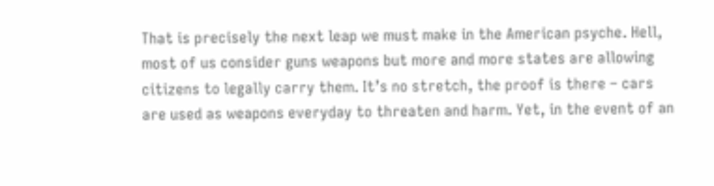That is precisely the next leap we must make in the American psyche. Hell, most of us consider guns weapons but more and more states are allowing citizens to legally carry them. It’s no stretch, the proof is there – cars are used as weapons everyday to threaten and harm. Yet, in the event of an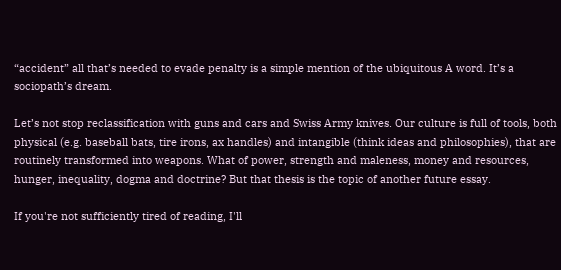“accident” all that’s needed to evade penalty is a simple mention of the ubiquitous A word. It’s a sociopath’s dream.

Let’s not stop reclassification with guns and cars and Swiss Army knives. Our culture is full of tools, both physical (e.g. baseball bats, tire irons, ax handles) and intangible (think ideas and philosophies), that are routinely transformed into weapons. What of power, strength and maleness, money and resources, hunger, inequality, dogma and doctrine? But that thesis is the topic of another future essay.

If you're not sufficiently tired of reading, I'll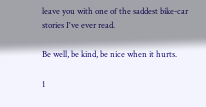leave you with one of the saddest bike-car stories I've ever read.

Be well, be kind, be nice when it hurts.

1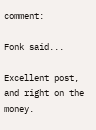comment:

Fonk said...

Excellent post, and right on the money.